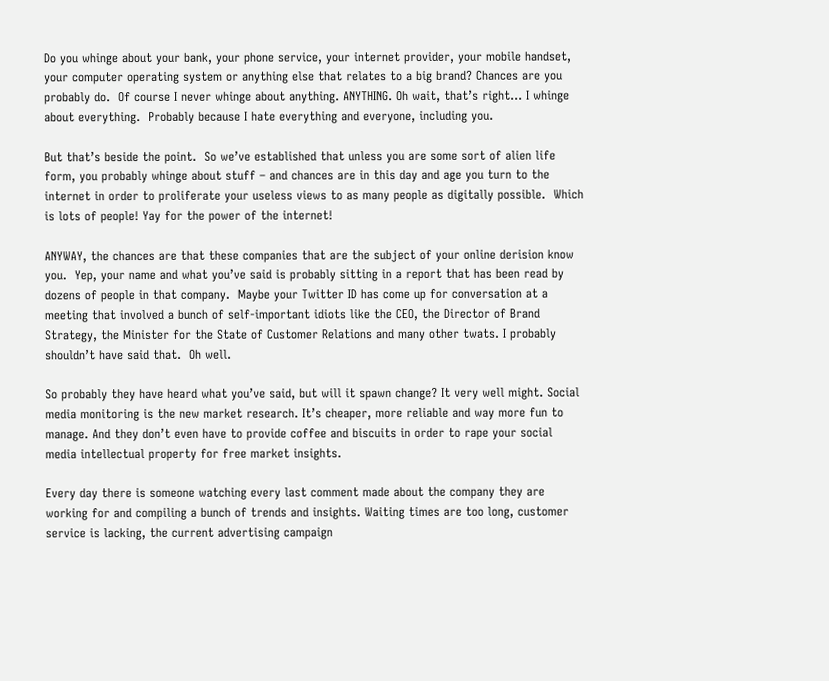Do you whinge about your bank, your phone service, your internet provider, your mobile handset, your computer operating system or anything else that relates to a big brand? Chances are you probably do.  Of course I never whinge about anything. ANYTHING. Oh wait, that’s right… I whinge about everything.  Probably because I hate everything and everyone, including you.

But that’s beside the point.  So we’ve established that unless you are some sort of alien life form, you probably whinge about stuff – and chances are in this day and age you turn to the internet in order to proliferate your useless views to as many people as digitally possible.  Which is lots of people! Yay for the power of the internet!

ANYWAY, the chances are that these companies that are the subject of your online derision know you.  Yep, your name and what you’ve said is probably sitting in a report that has been read by dozens of people in that company.  Maybe your Twitter ID has come up for conversation at a meeting that involved a bunch of self-important idiots like the CEO, the Director of Brand Strategy, the Minister for the State of Customer Relations and many other twats. I probably shouldn’t have said that.  Oh well.

So probably they have heard what you’ve said, but will it spawn change? It very well might. Social media monitoring is the new market research. It’s cheaper, more reliable and way more fun to manage. And they don’t even have to provide coffee and biscuits in order to rape your social media intellectual property for free market insights.

Every day there is someone watching every last comment made about the company they are working for and compiling a bunch of trends and insights. Waiting times are too long, customer service is lacking, the current advertising campaign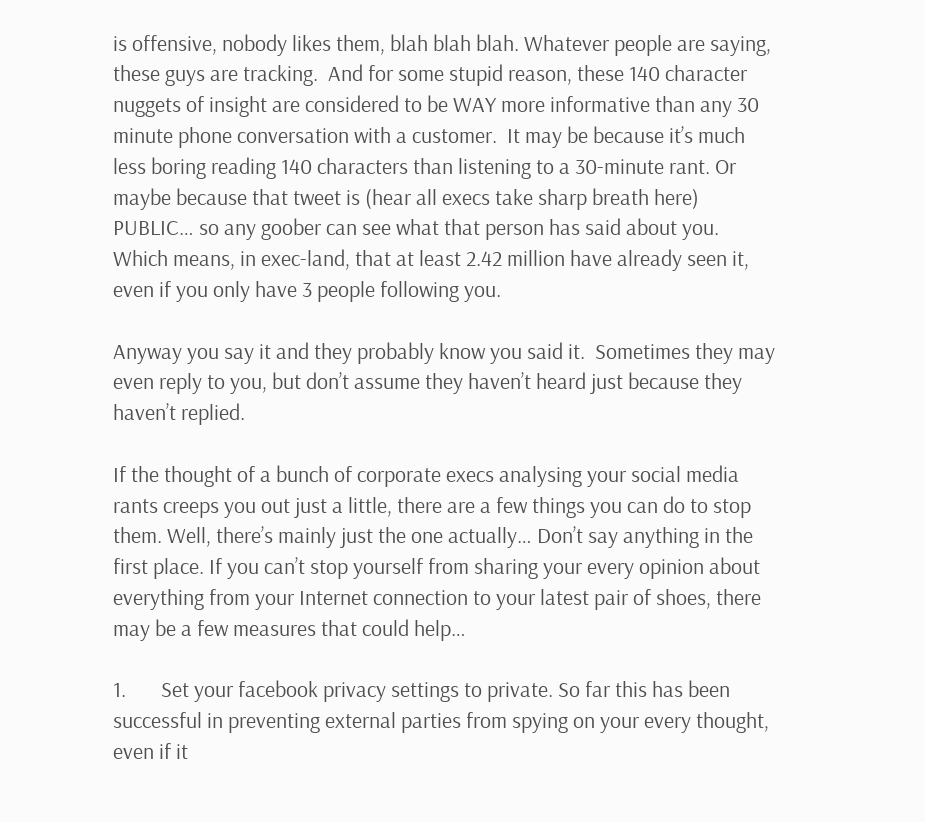is offensive, nobody likes them, blah blah blah. Whatever people are saying, these guys are tracking.  And for some stupid reason, these 140 character nuggets of insight are considered to be WAY more informative than any 30 minute phone conversation with a customer.  It may be because it’s much less boring reading 140 characters than listening to a 30-minute rant. Or maybe because that tweet is (hear all execs take sharp breath here) PUBLIC… so any goober can see what that person has said about you.  Which means, in exec-land, that at least 2.42 million have already seen it, even if you only have 3 people following you.

Anyway you say it and they probably know you said it.  Sometimes they may even reply to you, but don’t assume they haven’t heard just because they haven’t replied.

If the thought of a bunch of corporate execs analysing your social media rants creeps you out just a little, there are a few things you can do to stop them. Well, there’s mainly just the one actually… Don’t say anything in the first place. If you can’t stop yourself from sharing your every opinion about everything from your Internet connection to your latest pair of shoes, there may be a few measures that could help…

1.       Set your facebook privacy settings to private. So far this has been successful in preventing external parties from spying on your every thought, even if it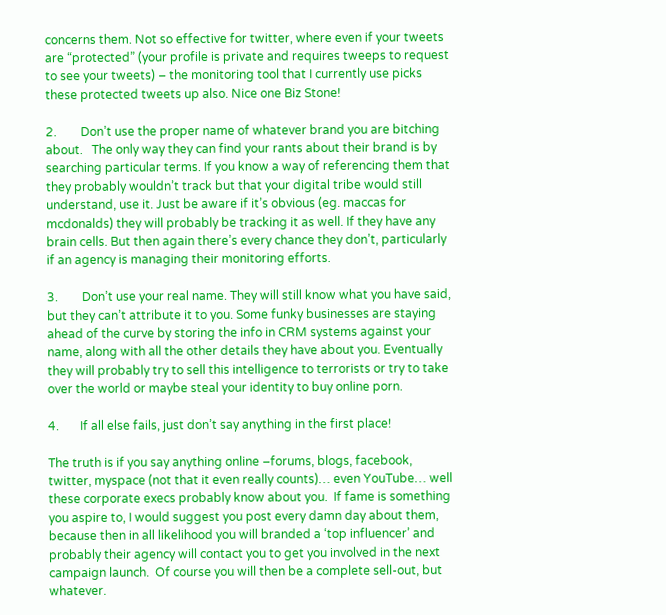concerns them. Not so effective for twitter, where even if your tweets are “protected” (your profile is private and requires tweeps to request to see your tweets) – the monitoring tool that I currently use picks these protected tweets up also. Nice one Biz Stone!

2.        Don’t use the proper name of whatever brand you are bitching about.   The only way they can find your rants about their brand is by searching particular terms. If you know a way of referencing them that they probably wouldn’t track but that your digital tribe would still understand, use it. Just be aware if it’s obvious (eg. maccas for mcdonalds) they will probably be tracking it as well. If they have any brain cells. But then again there’s every chance they don’t, particularly if an agency is managing their monitoring efforts.

3.        Don’t use your real name. They will still know what you have said, but they can’t attribute it to you. Some funky businesses are staying ahead of the curve by storing the info in CRM systems against your name, along with all the other details they have about you. Eventually they will probably try to sell this intelligence to terrorists or try to take over the world or maybe steal your identity to buy online porn.

4.       If all else fails, just don’t say anything in the first place!

The truth is if you say anything online –forums, blogs, facebook, twitter, myspace (not that it even really counts)… even YouTube… well these corporate execs probably know about you.  If fame is something you aspire to, I would suggest you post every damn day about them, because then in all likelihood you will branded a ‘top influencer’ and probably their agency will contact you to get you involved in the next campaign launch.  Of course you will then be a complete sell-out, but whatever.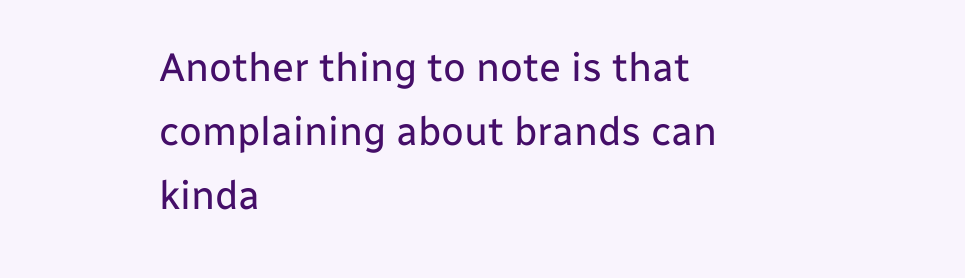Another thing to note is that complaining about brands can kinda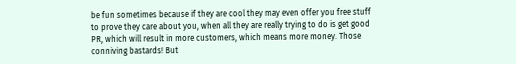be fun sometimes because if they are cool they may even offer you free stuff to prove they care about you, when all they are really trying to do is get good PR, which will result in more customers, which means more money. Those conniving bastards! But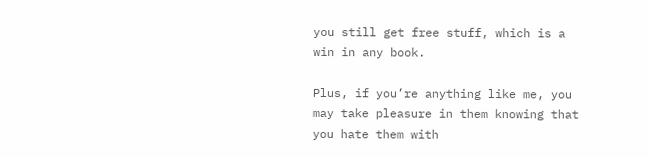you still get free stuff, which is a win in any book.

Plus, if you’re anything like me, you may take pleasure in them knowing that you hate them with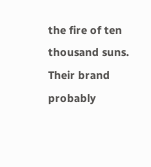the fire of ten thousand suns. Their brand probably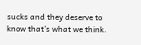sucks and they deserve to know that’s what we think.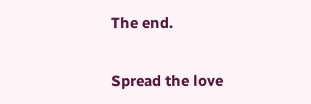The end.

Spread the love